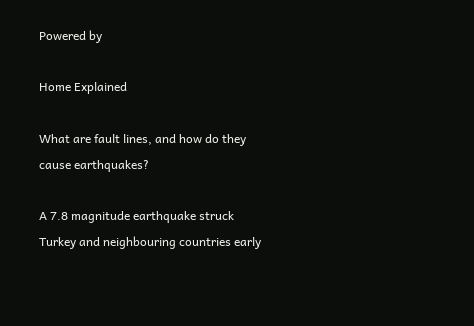Powered by

Home Explained

What are fault lines, and how do they cause earthquakes?

A 7.8 magnitude earthquake struck Turkey and neighbouring countries early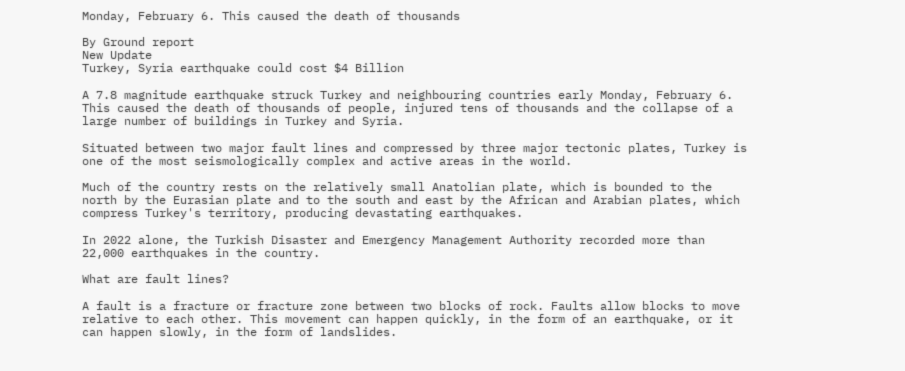Monday, February 6. This caused the death of thousands

By Ground report
New Update
Turkey, Syria earthquake could cost $4 Billion

A 7.8 magnitude earthquake struck Turkey and neighbouring countries early Monday, February 6. This caused the death of thousands of people, injured tens of thousands and the collapse of a large number of buildings in Turkey and Syria.

Situated between two major fault lines and compressed by three major tectonic plates, Turkey is one of the most seismologically complex and active areas in the world.

Much of the country rests on the relatively small Anatolian plate, which is bounded to the north by the Eurasian plate and to the south and east by the African and Arabian plates, which compress Turkey's territory, producing devastating earthquakes.

In 2022 alone, the Turkish Disaster and Emergency Management Authority recorded more than 22,000 earthquakes in the country.

What are fault lines?

A fault is a fracture or fracture zone between two blocks of rock. Faults allow blocks to move relative to each other. This movement can happen quickly, in the form of an earthquake, or it can happen slowly, in the form of landslides.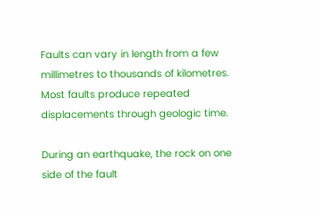Faults can vary in length from a few millimetres to thousands of kilometres. Most faults produce repeated displacements through geologic time.

During an earthquake, the rock on one side of the fault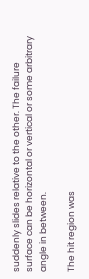suddenly slides relative to the other. The failure surface can be horizontal or vertical or some arbitrary angle in between.

The hit region was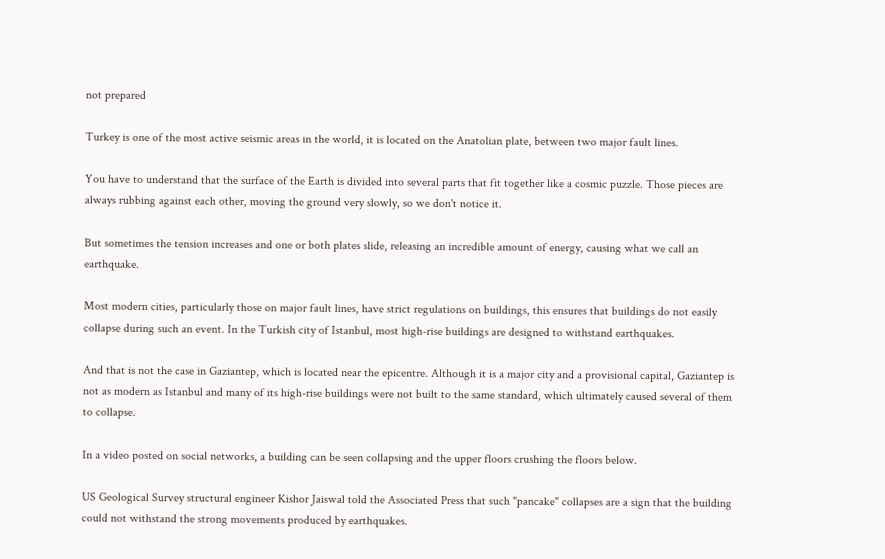not prepared

Turkey is one of the most active seismic areas in the world, it is located on the Anatolian plate, between two major fault lines.

You have to understand that the surface of the Earth is divided into several parts that fit together like a cosmic puzzle. Those pieces are always rubbing against each other, moving the ground very slowly, so we don't notice it.

But sometimes the tension increases and one or both plates slide, releasing an incredible amount of energy, causing what we call an earthquake.

Most modern cities, particularly those on major fault lines, have strict regulations on buildings, this ensures that buildings do not easily collapse during such an event. In the Turkish city of Istanbul, most high-rise buildings are designed to withstand earthquakes.

And that is not the case in Gaziantep, which is located near the epicentre. Although it is a major city and a provisional capital, Gaziantep is not as modern as Istanbul and many of its high-rise buildings were not built to the same standard, which ultimately caused several of them to collapse.

In a video posted on social networks, a building can be seen collapsing and the upper floors crushing the floors below.

US Geological Survey structural engineer Kishor Jaiswal told the Associated Press that such "pancake" collapses are a sign that the building could not withstand the strong movements produced by earthquakes.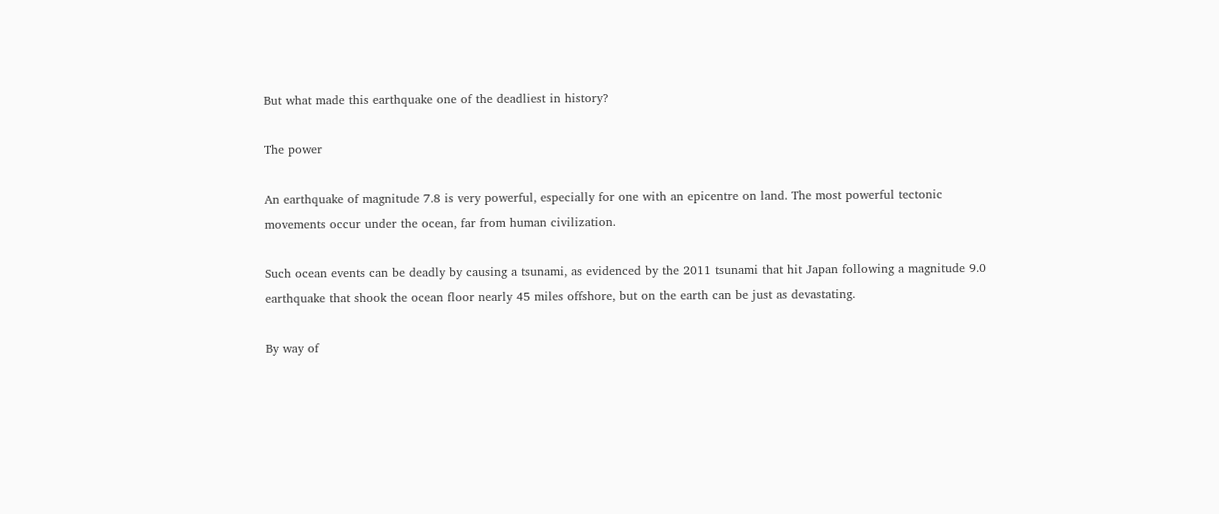But what made this earthquake one of the deadliest in history?

The power

An earthquake of magnitude 7.8 is very powerful, especially for one with an epicentre on land. The most powerful tectonic movements occur under the ocean, far from human civilization.

Such ocean events can be deadly by causing a tsunami, as evidenced by the 2011 tsunami that hit Japan following a magnitude 9.0 earthquake that shook the ocean floor nearly 45 miles offshore, but on the earth can be just as devastating.

By way of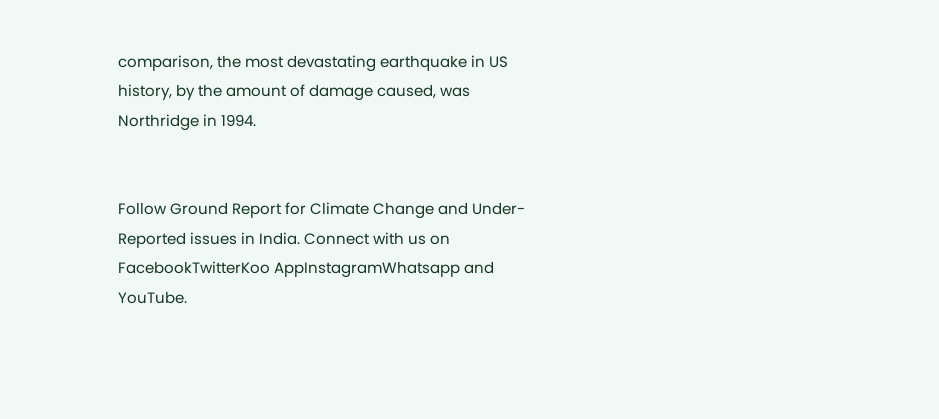comparison, the most devastating earthquake in US history, by the amount of damage caused, was Northridge in 1994.


Follow Ground Report for Climate Change and Under-Reported issues in India. Connect with us on FacebookTwitterKoo AppInstagramWhatsapp and YouTube.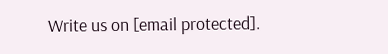Write us on [email protected].